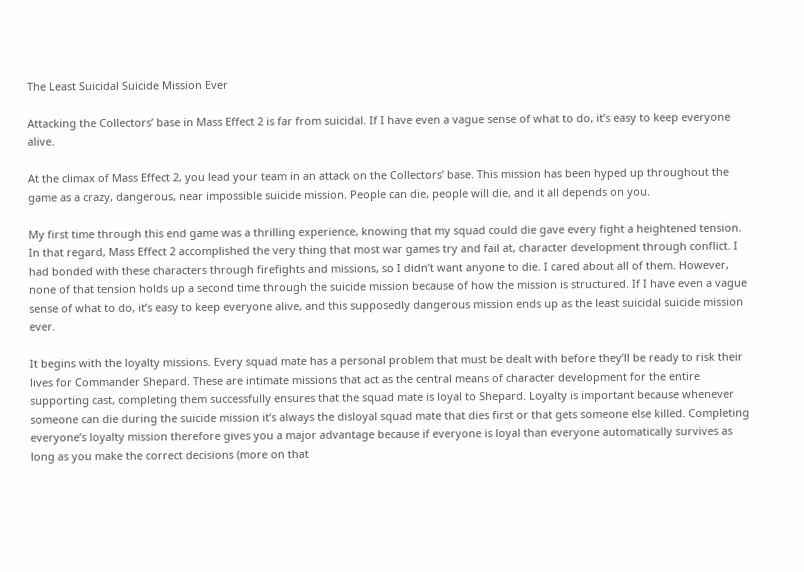The Least Suicidal Suicide Mission Ever

Attacking the Collectors’ base in Mass Effect 2 is far from suicidal. If I have even a vague sense of what to do, it’s easy to keep everyone alive.

At the climax of Mass Effect 2, you lead your team in an attack on the Collectors’ base. This mission has been hyped up throughout the game as a crazy, dangerous, near impossible suicide mission. People can die, people will die, and it all depends on you.

My first time through this end game was a thrilling experience, knowing that my squad could die gave every fight a heightened tension. In that regard, Mass Effect 2 accomplished the very thing that most war games try and fail at, character development through conflict. I had bonded with these characters through firefights and missions, so I didn’t want anyone to die. I cared about all of them. However, none of that tension holds up a second time through the suicide mission because of how the mission is structured. If I have even a vague sense of what to do, it’s easy to keep everyone alive, and this supposedly dangerous mission ends up as the least suicidal suicide mission ever.

It begins with the loyalty missions. Every squad mate has a personal problem that must be dealt with before they’ll be ready to risk their lives for Commander Shepard. These are intimate missions that act as the central means of character development for the entire supporting cast, completing them successfully ensures that the squad mate is loyal to Shepard. Loyalty is important because whenever someone can die during the suicide mission it’s always the disloyal squad mate that dies first or that gets someone else killed. Completing everyone’s loyalty mission therefore gives you a major advantage because if everyone is loyal than everyone automatically survives as long as you make the correct decisions (more on that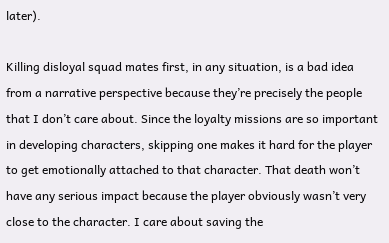later).

Killing disloyal squad mates first, in any situation, is a bad idea from a narrative perspective because they’re precisely the people that I don’t care about. Since the loyalty missions are so important in developing characters, skipping one makes it hard for the player to get emotionally attached to that character. That death won’t have any serious impact because the player obviously wasn’t very close to the character. I care about saving the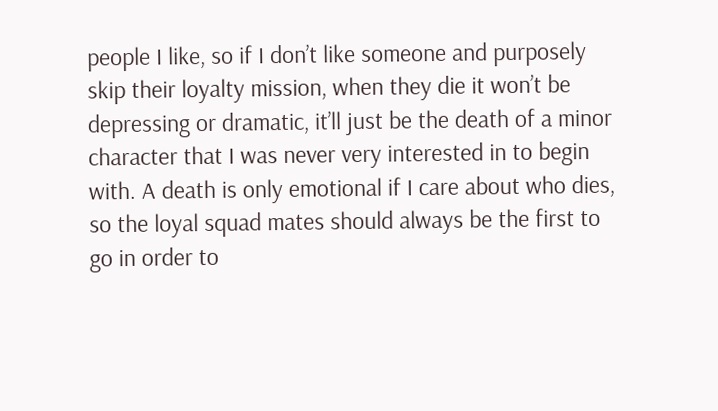people I like, so if I don’t like someone and purposely skip their loyalty mission, when they die it won’t be depressing or dramatic, it’ll just be the death of a minor character that I was never very interested in to begin with. A death is only emotional if I care about who dies, so the loyal squad mates should always be the first to go in order to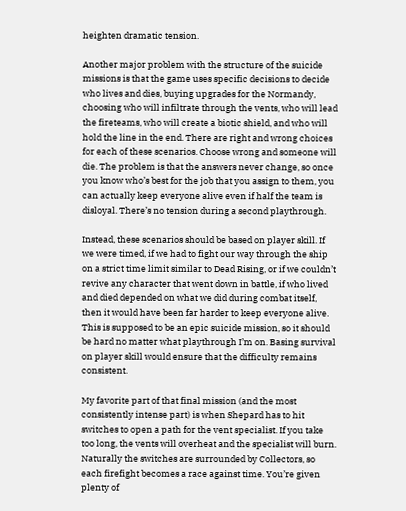heighten dramatic tension.

Another major problem with the structure of the suicide missions is that the game uses specific decisions to decide who lives and dies, buying upgrades for the Normandy, choosing who will infiltrate through the vents, who will lead the fireteams, who will create a biotic shield, and who will hold the line in the end. There are right and wrong choices for each of these scenarios. Choose wrong and someone will die. The problem is that the answers never change, so once you know who’s best for the job that you assign to them, you can actually keep everyone alive even if half the team is disloyal. There’s no tension during a second playthrough.

Instead, these scenarios should be based on player skill. If we were timed, if we had to fight our way through the ship on a strict time limit similar to Dead Rising, or if we couldn’t revive any character that went down in battle, if who lived and died depended on what we did during combat itself, then it would have been far harder to keep everyone alive. This is supposed to be an epic suicide mission, so it should be hard no matter what playthrough I’m on. Basing survival on player skill would ensure that the difficulty remains consistent.

My favorite part of that final mission (and the most consistently intense part) is when Shepard has to hit switches to open a path for the vent specialist. If you take too long, the vents will overheat and the specialist will burn. Naturally the switches are surrounded by Collectors, so each firefight becomes a race against time. You’re given plenty of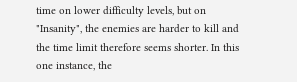time on lower difficulty levels, but on "Insanity", the enemies are harder to kill and the time limit therefore seems shorter. In this one instance, the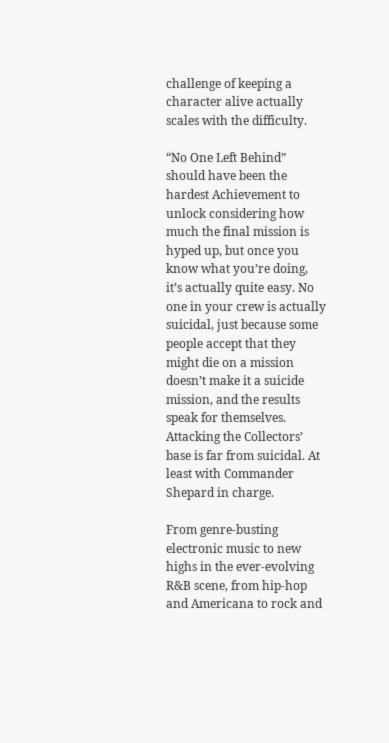challenge of keeping a character alive actually scales with the difficulty.

“No One Left Behind” should have been the hardest Achievement to unlock considering how much the final mission is hyped up, but once you know what you’re doing, it’s actually quite easy. No one in your crew is actually suicidal, just because some people accept that they might die on a mission doesn’t make it a suicide mission, and the results speak for themselves. Attacking the Collectors’ base is far from suicidal. At least with Commander Shepard in charge.

From genre-busting electronic music to new highs in the ever-evolving R&B scene, from hip-hop and Americana to rock and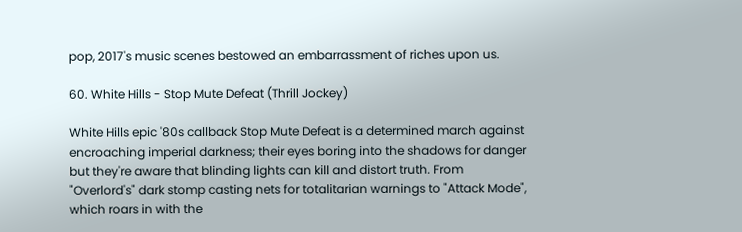pop, 2017's music scenes bestowed an embarrassment of riches upon us.

60. White Hills - Stop Mute Defeat (Thrill Jockey)

White Hills epic '80s callback Stop Mute Defeat is a determined march against encroaching imperial darkness; their eyes boring into the shadows for danger but they're aware that blinding lights can kill and distort truth. From "Overlord's" dark stomp casting nets for totalitarian warnings to "Attack Mode", which roars in with the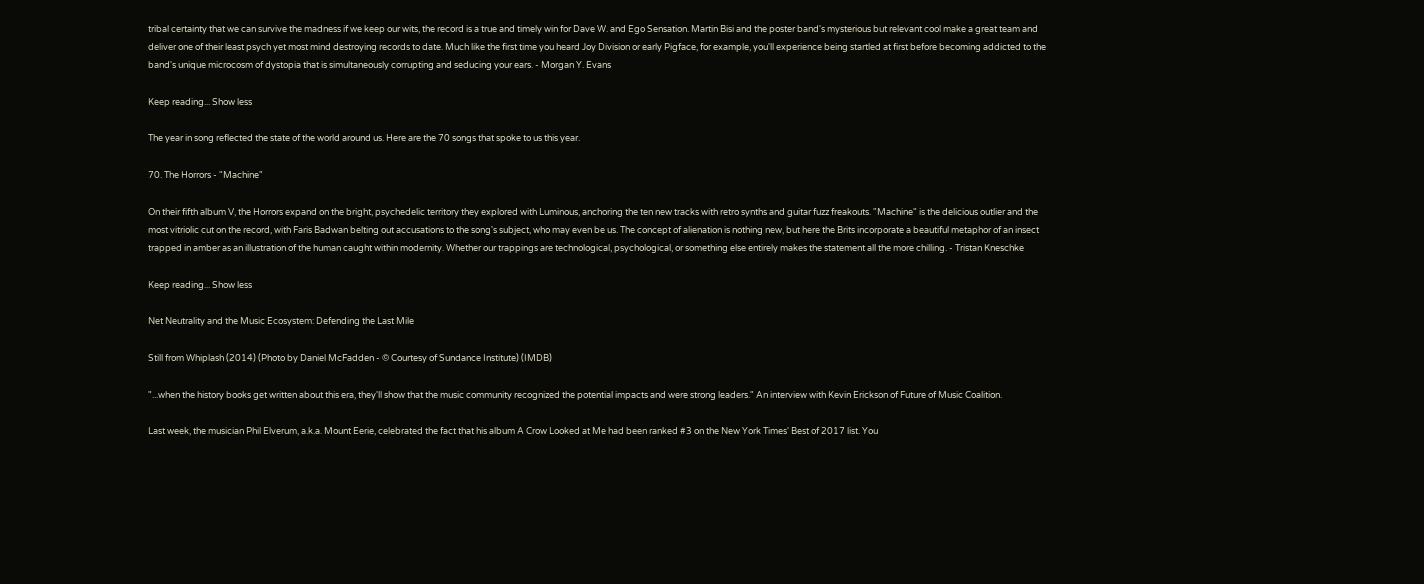tribal certainty that we can survive the madness if we keep our wits, the record is a true and timely win for Dave W. and Ego Sensation. Martin Bisi and the poster band's mysterious but relevant cool make a great team and deliver one of their least psych yet most mind destroying records to date. Much like the first time you heard Joy Division or early Pigface, for example, you'll experience being startled at first before becoming addicted to the band's unique microcosm of dystopia that is simultaneously corrupting and seducing your ears. - Morgan Y. Evans

Keep reading... Show less

The year in song reflected the state of the world around us. Here are the 70 songs that spoke to us this year.

70. The Horrors - "Machine"

On their fifth album V, the Horrors expand on the bright, psychedelic territory they explored with Luminous, anchoring the ten new tracks with retro synths and guitar fuzz freakouts. "Machine" is the delicious outlier and the most vitriolic cut on the record, with Faris Badwan belting out accusations to the song's subject, who may even be us. The concept of alienation is nothing new, but here the Brits incorporate a beautiful metaphor of an insect trapped in amber as an illustration of the human caught within modernity. Whether our trappings are technological, psychological, or something else entirely makes the statement all the more chilling. - Tristan Kneschke

Keep reading... Show less

Net Neutrality and the Music Ecosystem: Defending the Last Mile

Still from Whiplash (2014) (Photo by Daniel McFadden - © Courtesy of Sundance Institute) (IMDB)

"...when the history books get written about this era, they'll show that the music community recognized the potential impacts and were strong leaders." An interview with Kevin Erickson of Future of Music Coalition.

Last week, the musician Phil Elverum, a.k.a. Mount Eerie, celebrated the fact that his album A Crow Looked at Me had been ranked #3 on the New York Times' Best of 2017 list. You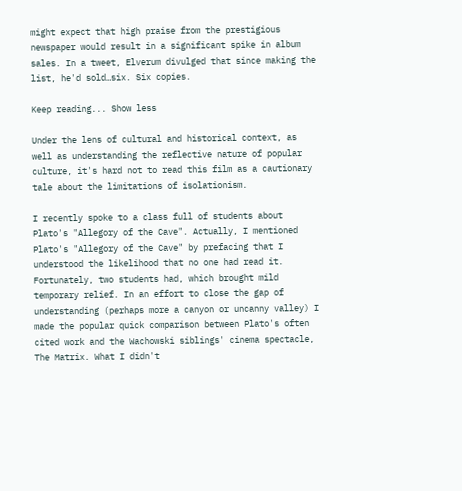might expect that high praise from the prestigious newspaper would result in a significant spike in album sales. In a tweet, Elverum divulged that since making the list, he'd sold…six. Six copies.

Keep reading... Show less

Under the lens of cultural and historical context, as well as understanding the reflective nature of popular culture, it's hard not to read this film as a cautionary tale about the limitations of isolationism.

I recently spoke to a class full of students about Plato's "Allegory of the Cave". Actually, I mentioned Plato's "Allegory of the Cave" by prefacing that I understood the likelihood that no one had read it. Fortunately, two students had, which brought mild temporary relief. In an effort to close the gap of understanding (perhaps more a canyon or uncanny valley) I made the popular quick comparison between Plato's often cited work and the Wachowski siblings' cinema spectacle, The Matrix. What I didn't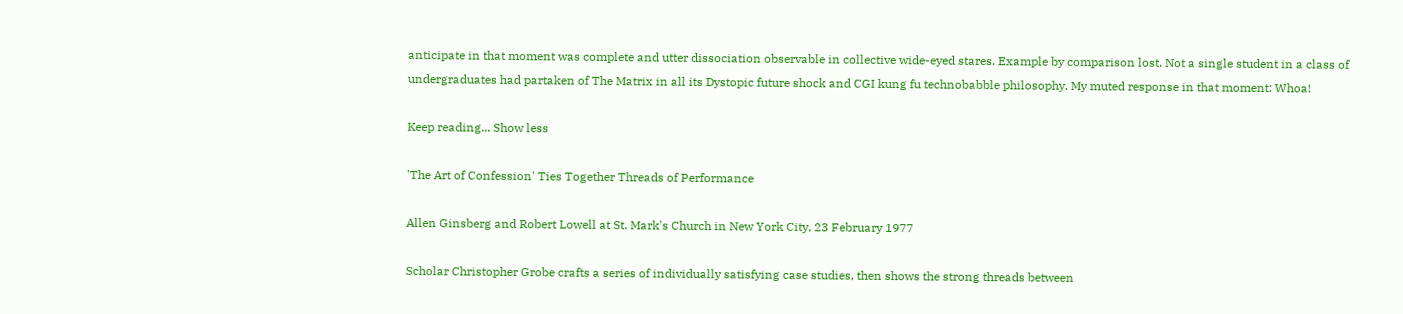anticipate in that moment was complete and utter dissociation observable in collective wide-eyed stares. Example by comparison lost. Not a single student in a class of undergraduates had partaken of The Matrix in all its Dystopic future shock and CGI kung fu technobabble philosophy. My muted response in that moment: Whoa!

Keep reading... Show less

'The Art of Confession' Ties Together Threads of Performance

Allen Ginsberg and Robert Lowell at St. Mark's Church in New York City, 23 February 1977

Scholar Christopher Grobe crafts a series of individually satisfying case studies, then shows the strong threads between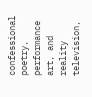confessional poetry, performance art, and reality television,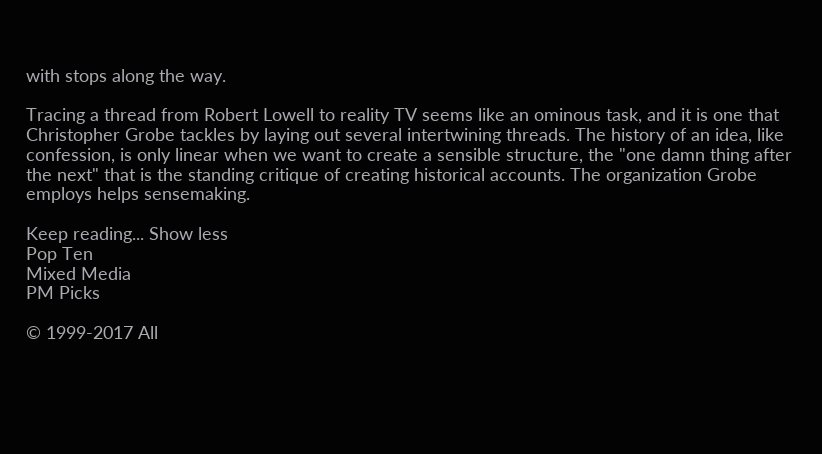with stops along the way.

Tracing a thread from Robert Lowell to reality TV seems like an ominous task, and it is one that Christopher Grobe tackles by laying out several intertwining threads. The history of an idea, like confession, is only linear when we want to create a sensible structure, the "one damn thing after the next" that is the standing critique of creating historical accounts. The organization Grobe employs helps sensemaking.

Keep reading... Show less
Pop Ten
Mixed Media
PM Picks

© 1999-2017 All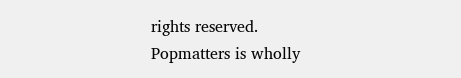rights reserved.
Popmatters is wholly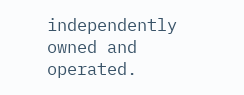independently owned and operated.